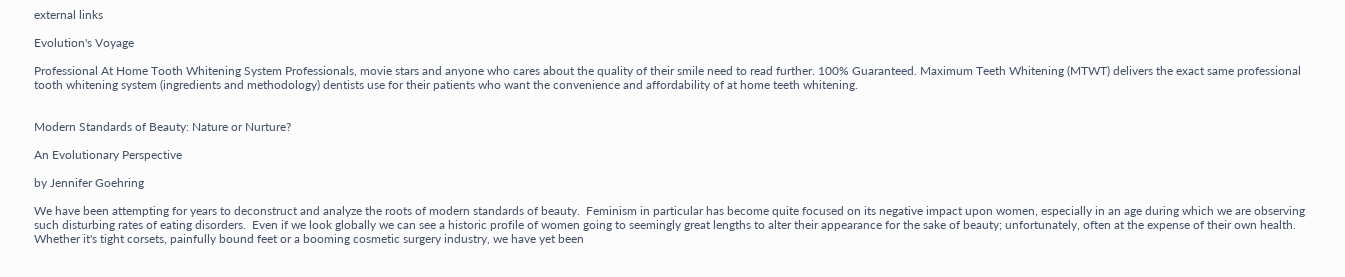external links

Evolution's Voyage

Professional At Home Tooth Whitening System Professionals, movie stars and anyone who cares about the quality of their smile need to read further. 100% Guaranteed. Maximum Teeth Whitening (MTWT) delivers the exact same professional tooth whitening system (ingredients and methodology) dentists use for their patients who want the convenience and affordability of at home teeth whitening.


Modern Standards of Beauty: Nature or Nurture?

An Evolutionary Perspective

by Jennifer Goehring

We have been attempting for years to deconstruct and analyze the roots of modern standards of beauty.  Feminism in particular has become quite focused on its negative impact upon women, especially in an age during which we are observing such disturbing rates of eating disorders.  Even if we look globally we can see a historic profile of women going to seemingly great lengths to alter their appearance for the sake of beauty; unfortunately, often at the expense of their own health.  Whether it's tight corsets, painfully bound feet or a booming cosmetic surgery industry, we have yet been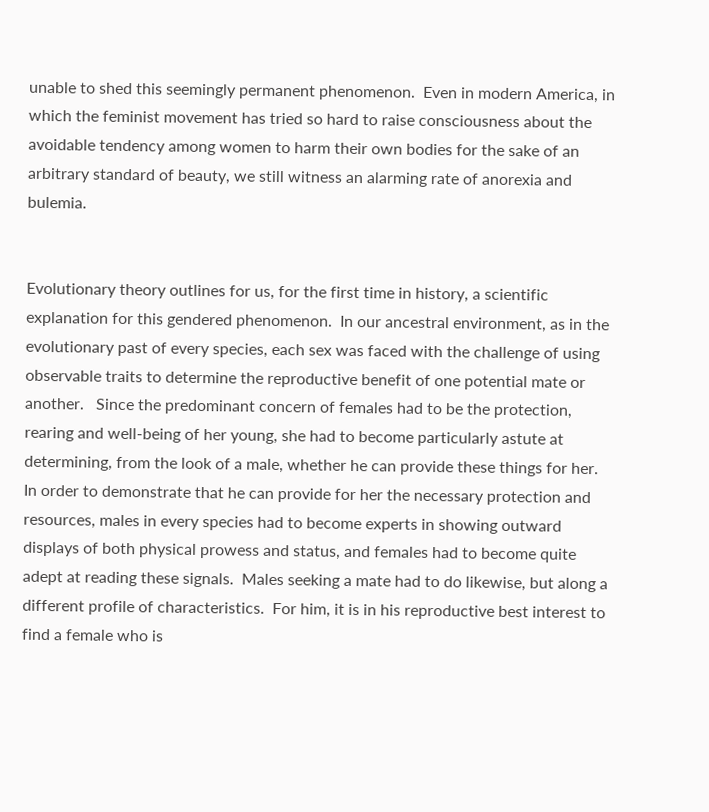unable to shed this seemingly permanent phenomenon.  Even in modern America, in which the feminist movement has tried so hard to raise consciousness about the avoidable tendency among women to harm their own bodies for the sake of an arbitrary standard of beauty, we still witness an alarming rate of anorexia and bulemia.


Evolutionary theory outlines for us, for the first time in history, a scientific explanation for this gendered phenomenon.  In our ancestral environment, as in the evolutionary past of every species, each sex was faced with the challenge of using observable traits to determine the reproductive benefit of one potential mate or another.   Since the predominant concern of females had to be the protection, rearing and well-being of her young, she had to become particularly astute at determining, from the look of a male, whether he can provide these things for her.  In order to demonstrate that he can provide for her the necessary protection and resources, males in every species had to become experts in showing outward displays of both physical prowess and status, and females had to become quite adept at reading these signals.  Males seeking a mate had to do likewise, but along a different profile of characteristics.  For him, it is in his reproductive best interest to find a female who is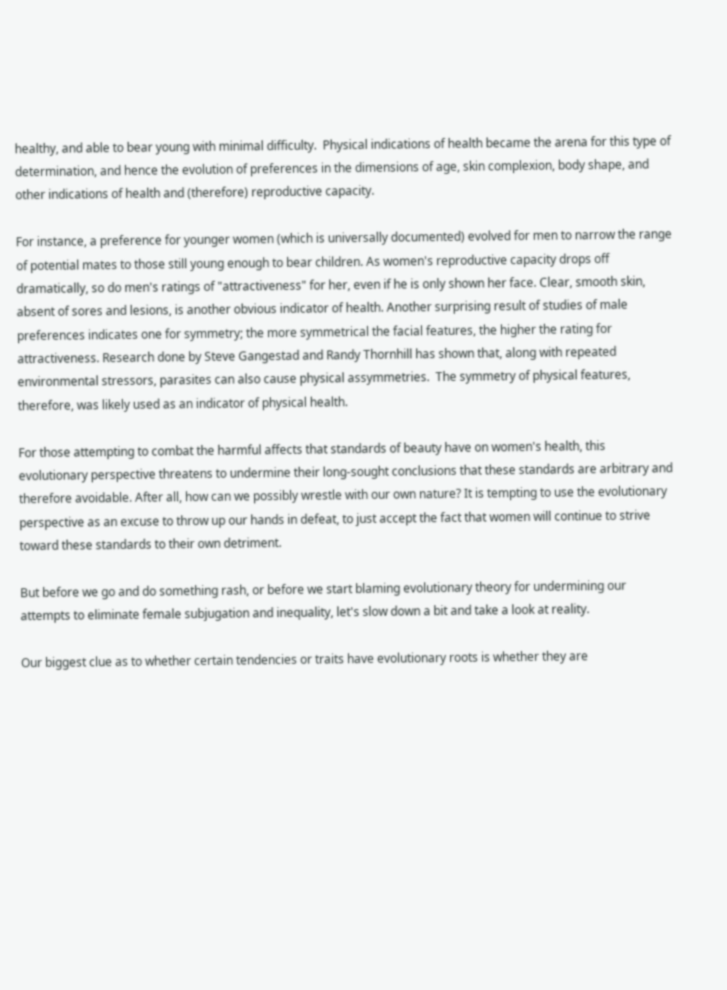healthy, and able to bear young with minimal difficulty.  Physical indications of health became the arena for this type of determination, and hence the evolution of preferences in the dimensions of age, skin complexion, body shape, and other indications of health and (therefore) reproductive capacity.

For instance, a preference for younger women (which is universally documented) evolved for men to narrow the range of potential mates to those still young enough to bear children. As women's reproductive capacity drops off dramatically, so do men's ratings of "attractiveness" for her, even if he is only shown her face. Clear, smooth skin, absent of sores and lesions, is another obvious indicator of health. Another surprising result of studies of male preferences indicates one for symmetry; the more symmetrical the facial features, the higher the rating for attractiveness. Research done by Steve Gangestad and Randy Thornhill has shown that, along with repeated environmental stressors, parasites can also cause physical assymmetries.  The symmetry of physical features, therefore, was likely used as an indicator of physical health.

For those attempting to combat the harmful affects that standards of beauty have on women's health, this evolutionary perspective threatens to undermine their long-sought conclusions that these standards are arbitrary and therefore avoidable. After all, how can we possibly wrestle with our own nature? It is tempting to use the evolutionary perspective as an excuse to throw up our hands in defeat, to just accept the fact that women will continue to strive toward these standards to their own detriment.

But before we go and do something rash, or before we start blaming evolutionary theory for undermining our attempts to eliminate female subjugation and inequality, let's slow down a bit and take a look at reality.

Our biggest clue as to whether certain tendencies or traits have evolutionary roots is whether they are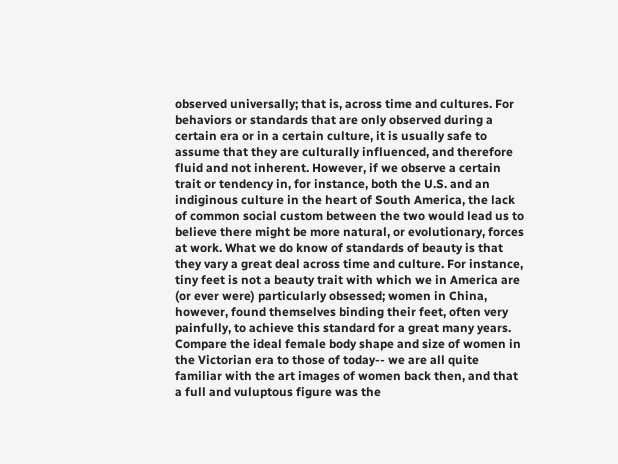observed universally; that is, across time and cultures. For behaviors or standards that are only observed during a certain era or in a certain culture, it is usually safe to assume that they are culturally influenced, and therefore fluid and not inherent. However, if we observe a certain trait or tendency in, for instance, both the U.S. and an indiginous culture in the heart of South America, the lack of common social custom between the two would lead us to believe there might be more natural, or evolutionary, forces at work. What we do know of standards of beauty is that they vary a great deal across time and culture. For instance, tiny feet is not a beauty trait with which we in America are (or ever were) particularly obsessed; women in China, however, found themselves binding their feet, often very painfully, to achieve this standard for a great many years.  Compare the ideal female body shape and size of women in the Victorian era to those of today-- we are all quite familiar with the art images of women back then, and that a full and vuluptous figure was the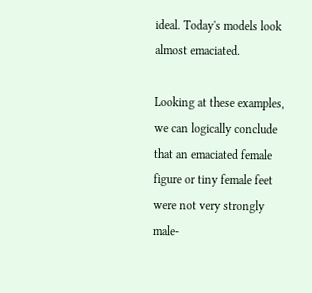ideal. Today's models look almost emaciated.

Looking at these examples, we can logically conclude that an emaciated female figure or tiny female feet were not very strongly male-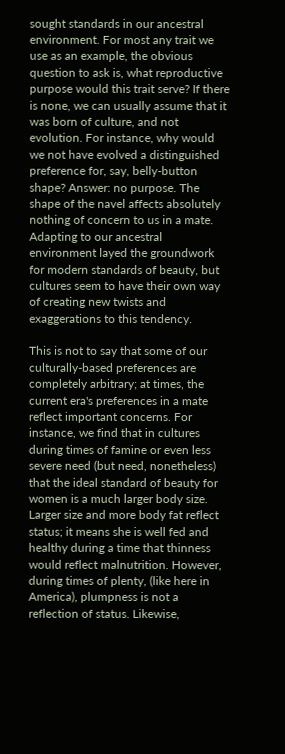sought standards in our ancestral environment. For most any trait we use as an example, the obvious question to ask is, what reproductive purpose would this trait serve? If there is none, we can usually assume that it was born of culture, and not evolution. For instance, why would we not have evolved a distinguished preference for, say, belly-button shape? Answer: no purpose. The shape of the navel affects absolutely nothing of concern to us in a mate.  Adapting to our ancestral environment layed the groundwork for modern standards of beauty, but cultures seem to have their own way of creating new twists and exaggerations to this tendency.

This is not to say that some of our culturally-based preferences are completely arbitrary; at times, the current era's preferences in a mate reflect important concerns. For instance, we find that in cultures during times of famine or even less severe need (but need, nonetheless) that the ideal standard of beauty for women is a much larger body size. Larger size and more body fat reflect status; it means she is well fed and healthy during a time that thinness would reflect malnutrition. However, during times of plenty, (like here in America), plumpness is not a reflection of status. Likewise,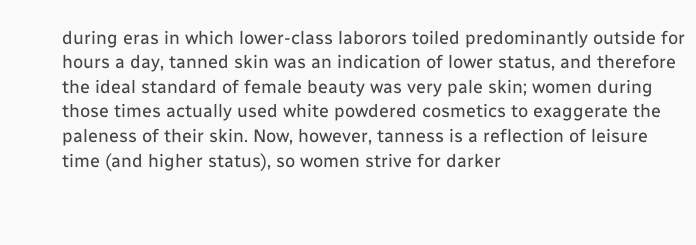during eras in which lower-class laborors toiled predominantly outside for hours a day, tanned skin was an indication of lower status, and therefore the ideal standard of female beauty was very pale skin; women during those times actually used white powdered cosmetics to exaggerate the paleness of their skin. Now, however, tanness is a reflection of leisure time (and higher status), so women strive for darker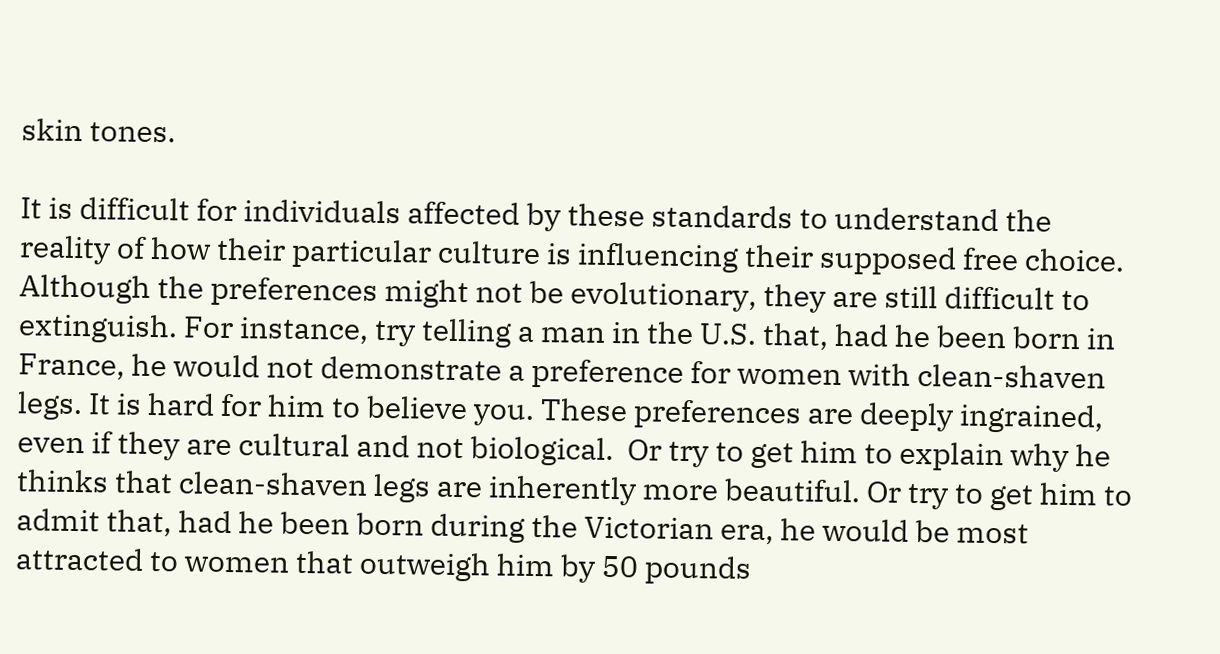skin tones.

It is difficult for individuals affected by these standards to understand the reality of how their particular culture is influencing their supposed free choice. Although the preferences might not be evolutionary, they are still difficult to extinguish. For instance, try telling a man in the U.S. that, had he been born in France, he would not demonstrate a preference for women with clean-shaven legs. It is hard for him to believe you. These preferences are deeply ingrained, even if they are cultural and not biological.  Or try to get him to explain why he thinks that clean-shaven legs are inherently more beautiful. Or try to get him to admit that, had he been born during the Victorian era, he would be most attracted to women that outweigh him by 50 pounds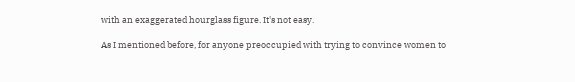with an exaggerated hourglass figure. It's not easy.

As I mentioned before, for anyone preoccupied with trying to convince women to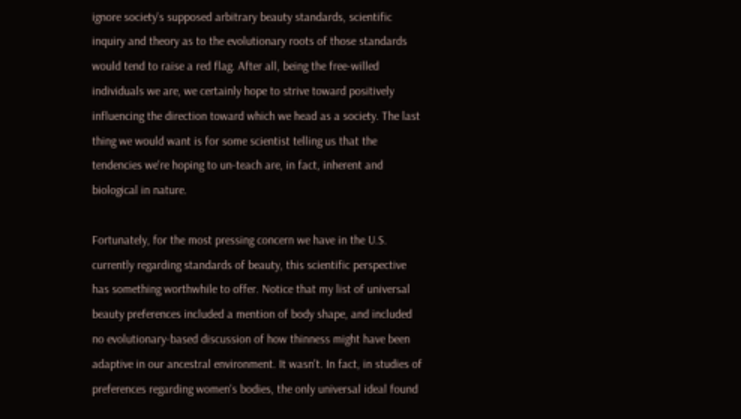ignore society's supposed arbitrary beauty standards, scientific inquiry and theory as to the evolutionary roots of those standards would tend to raise a red flag. After all, being the free-willed individuals we are, we certainly hope to strive toward positively influencing the direction toward which we head as a society. The last thing we would want is for some scientist telling us that the tendencies we're hoping to un-teach are, in fact, inherent and biological in nature.

Fortunately, for the most pressing concern we have in the U.S. currently regarding standards of beauty, this scientific perspective has something worthwhile to offer. Notice that my list of universal beauty preferences included a mention of body shape, and included no evolutionary-based discussion of how thinness might have been adaptive in our ancestral environment. It wasn't. In fact, in studies of preferences regarding women's bodies, the only universal ideal found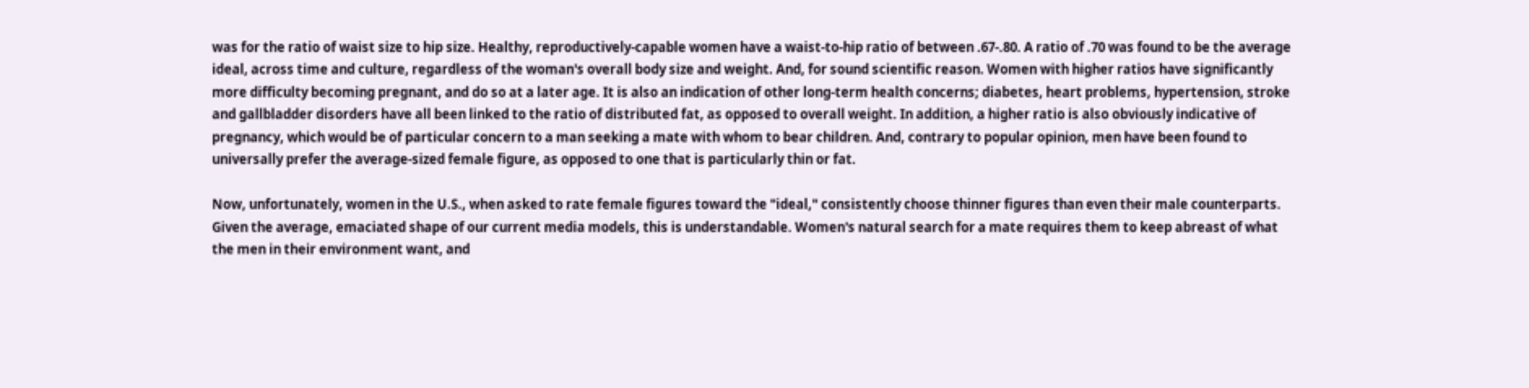was for the ratio of waist size to hip size. Healthy, reproductively-capable women have a waist-to-hip ratio of between .67-.80. A ratio of .70 was found to be the average ideal, across time and culture, regardless of the woman's overall body size and weight. And, for sound scientific reason. Women with higher ratios have significantly more difficulty becoming pregnant, and do so at a later age. It is also an indication of other long-term health concerns; diabetes, heart problems, hypertension, stroke and gallbladder disorders have all been linked to the ratio of distributed fat, as opposed to overall weight. In addition, a higher ratio is also obviously indicative of pregnancy, which would be of particular concern to a man seeking a mate with whom to bear children. And, contrary to popular opinion, men have been found to universally prefer the average-sized female figure, as opposed to one that is particularly thin or fat.

Now, unfortunately, women in the U.S., when asked to rate female figures toward the "ideal," consistently choose thinner figures than even their male counterparts. Given the average, emaciated shape of our current media models, this is understandable. Women's natural search for a mate requires them to keep abreast of what the men in their environment want, and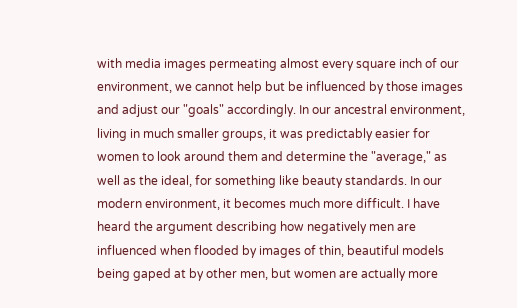with media images permeating almost every square inch of our environment, we cannot help but be influenced by those images and adjust our "goals" accordingly. In our ancestral environment, living in much smaller groups, it was predictably easier for women to look around them and determine the "average," as well as the ideal, for something like beauty standards. In our modern environment, it becomes much more difficult. I have heard the argument describing how negatively men are influenced when flooded by images of thin, beautiful models being gaped at by other men, but women are actually more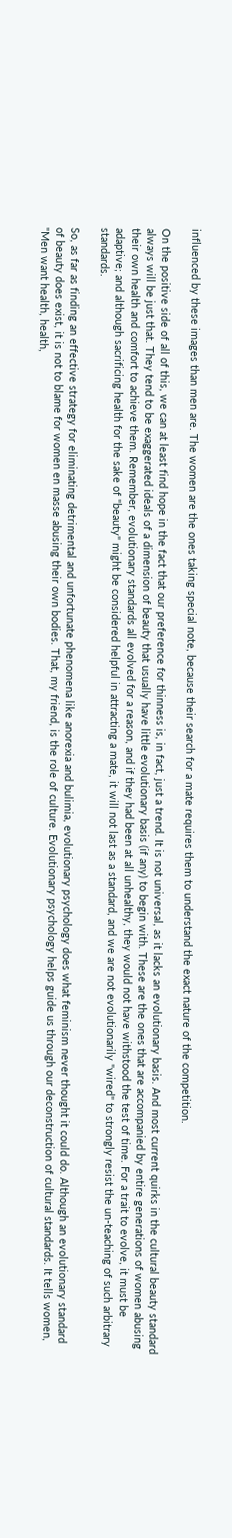influenced by these images than men are. The women are the ones taking special note, because their search for a mate requires them to understand the exact nature of the competition.

On the positive side of all of this, we can at least find hope in the fact that our preference for thinness is, in fact, just a trend. It is not universal, as it lacks an evolutionary basis. And most current quirks in the cultural beauty standard always will be just that. They tend to be exaggerated ideals of a dimension of beauty that usually have little evolutionary basis (if any) to begin with. These are the ones that are accompanied by entire generations of women abusing their own health and comfort to achieve them. Remember, evolutionary standards all evolved for a reason, and if they had been at all unhealthy, they would not have withstood the test of time. For a trait to evolve, it must be adaptive; and although sacrificing health for the sake of "beauty" might be considered helpful in attracting a mate, it will not last as a standard, and we are not evolutionarily "wired" to strongly resist the un-teaching of such arbitrary standards.

So, as far as finding an effective strategy for eliminating detrimental and unfortunate phenomena like anorexia and bulimia, evolutionary psychology does what feminism never thought it could do. Although an evolutionary standard of beauty does exist, it is not to blame for women en masse abusing their own bodies. That, my friend, is the role of culture. Evolutionary psychology helps guide us through our deconstruction of cultural standards. It tells women, "Men want health, health,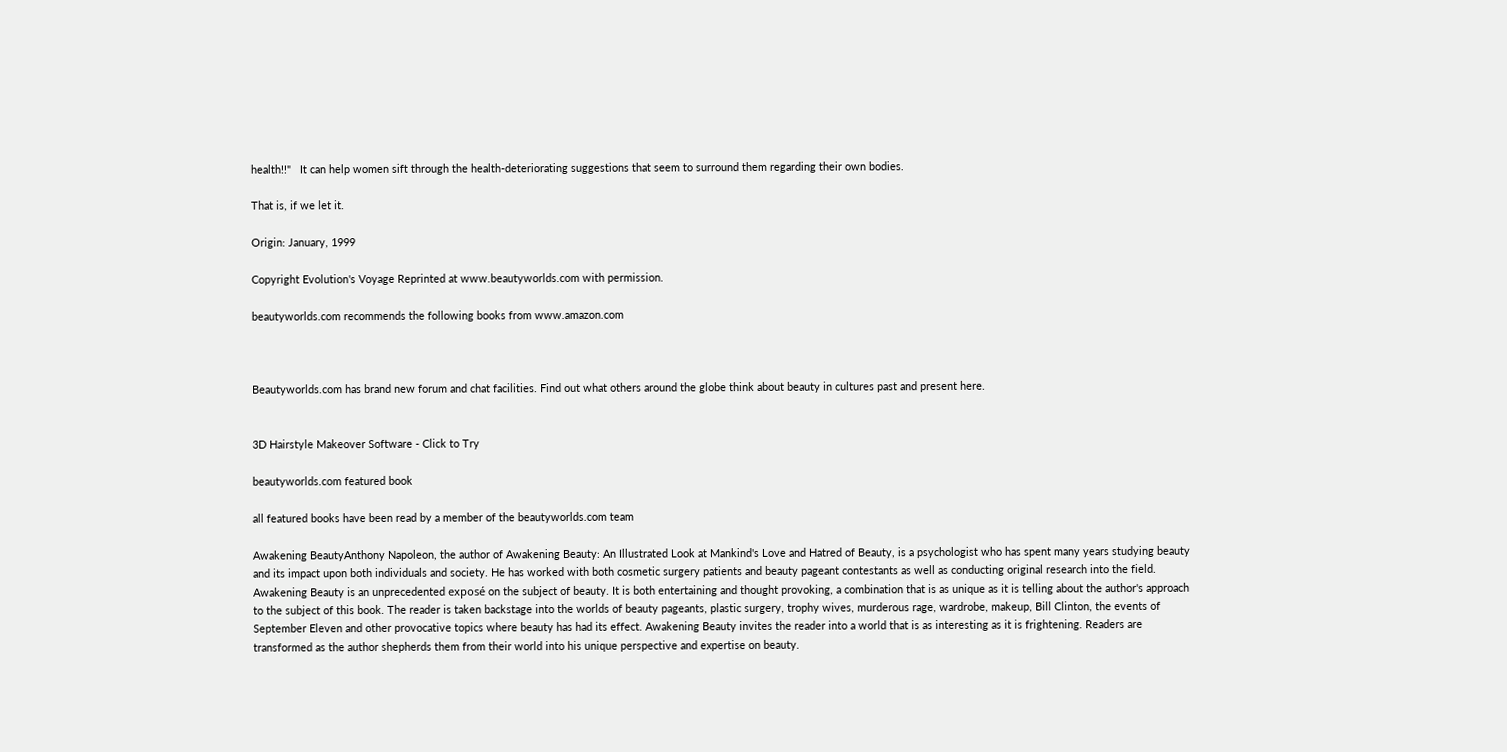health!!"   It can help women sift through the health-deteriorating suggestions that seem to surround them regarding their own bodies.

That is, if we let it.

Origin: January, 1999

Copyright Evolution's Voyage Reprinted at www.beautyworlds.com with permission.

beautyworlds.com recommends the following books from www.amazon.com



Beautyworlds.com has brand new forum and chat facilities. Find out what others around the globe think about beauty in cultures past and present here.


3D Hairstyle Makeover Software - Click to Try

beautyworlds.com featured book

all featured books have been read by a member of the beautyworlds.com team

Awakening BeautyAnthony Napoleon, the author of Awakening Beauty: An Illustrated Look at Mankind's Love and Hatred of Beauty, is a psychologist who has spent many years studying beauty and its impact upon both individuals and society. He has worked with both cosmetic surgery patients and beauty pageant contestants as well as conducting original research into the field. Awakening Beauty is an unprecedented exposé on the subject of beauty. It is both entertaining and thought provoking, a combination that is as unique as it is telling about the author's approach to the subject of this book. The reader is taken backstage into the worlds of beauty pageants, plastic surgery, trophy wives, murderous rage, wardrobe, makeup, Bill Clinton, the events of September Eleven and other provocative topics where beauty has had its effect. Awakening Beauty invites the reader into a world that is as interesting as it is frightening. Readers are transformed as the author shepherds them from their world into his unique perspective and expertise on beauty.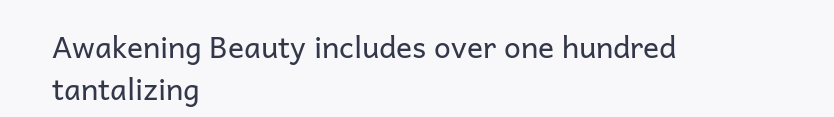Awakening Beauty includes over one hundred tantalizing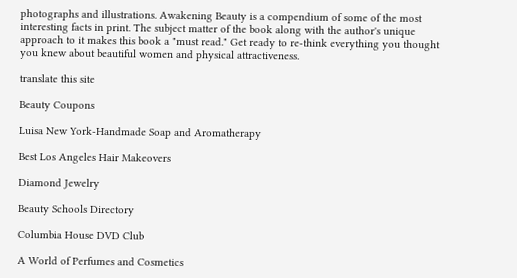photographs and illustrations. Awakening Beauty is a compendium of some of the most interesting facts in print. The subject matter of the book along with the author's unique approach to it makes this book a "must read." Get ready to re-think everything you thought you knew about beautiful women and physical attractiveness.

translate this site

Beauty Coupons

Luisa New York-Handmade Soap and Aromatherapy

Best Los Angeles Hair Makeovers

Diamond Jewelry

Beauty Schools Directory

Columbia House DVD Club

A World of Perfumes and Cosmetics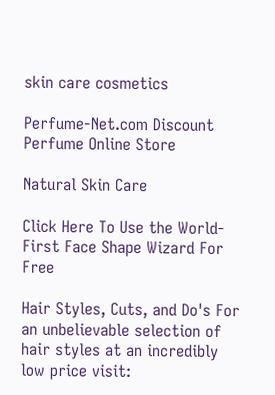skin care cosmetics

Perfume-Net.com Discount Perfume Online Store

Natural Skin Care

Click Here To Use the World-First Face Shape Wizard For Free

Hair Styles, Cuts, and Do's For an unbelievable selection of hair styles at an incredibly low price visit: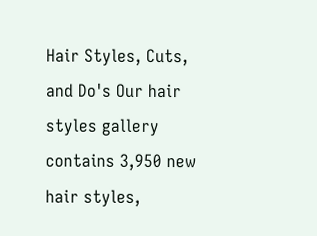Hair Styles, Cuts, and Do's Our hair styles gallery contains 3,950 new hair styles,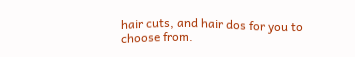hair cuts, and hair dos for you to choose from.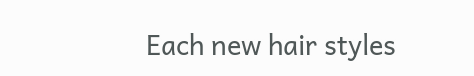Each new hair styles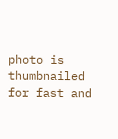photo is thumbnailed for fast and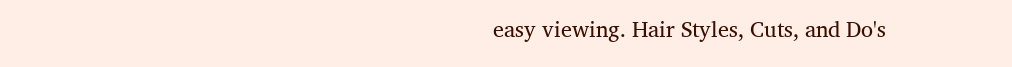easy viewing. Hair Styles, Cuts, and Do's